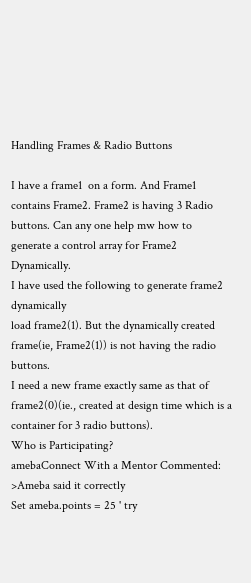Handling Frames & Radio Buttons

I have a frame1  on a form. And Frame1 contains Frame2. Frame2 is having 3 Radio buttons. Can any one help mw how to generate a control array for Frame2 Dynamically.
I have used the following to generate frame2 dynamically
load frame2(1). But the dynamically created frame(ie, Frame2(1)) is not having the radio buttons.
I need a new frame exactly same as that of frame2(0)(ie., created at design time which is a container for 3 radio buttons).
Who is Participating?
amebaConnect With a Mentor Commented:
>Ameba said it correctly
Set ameba.points = 25 ' try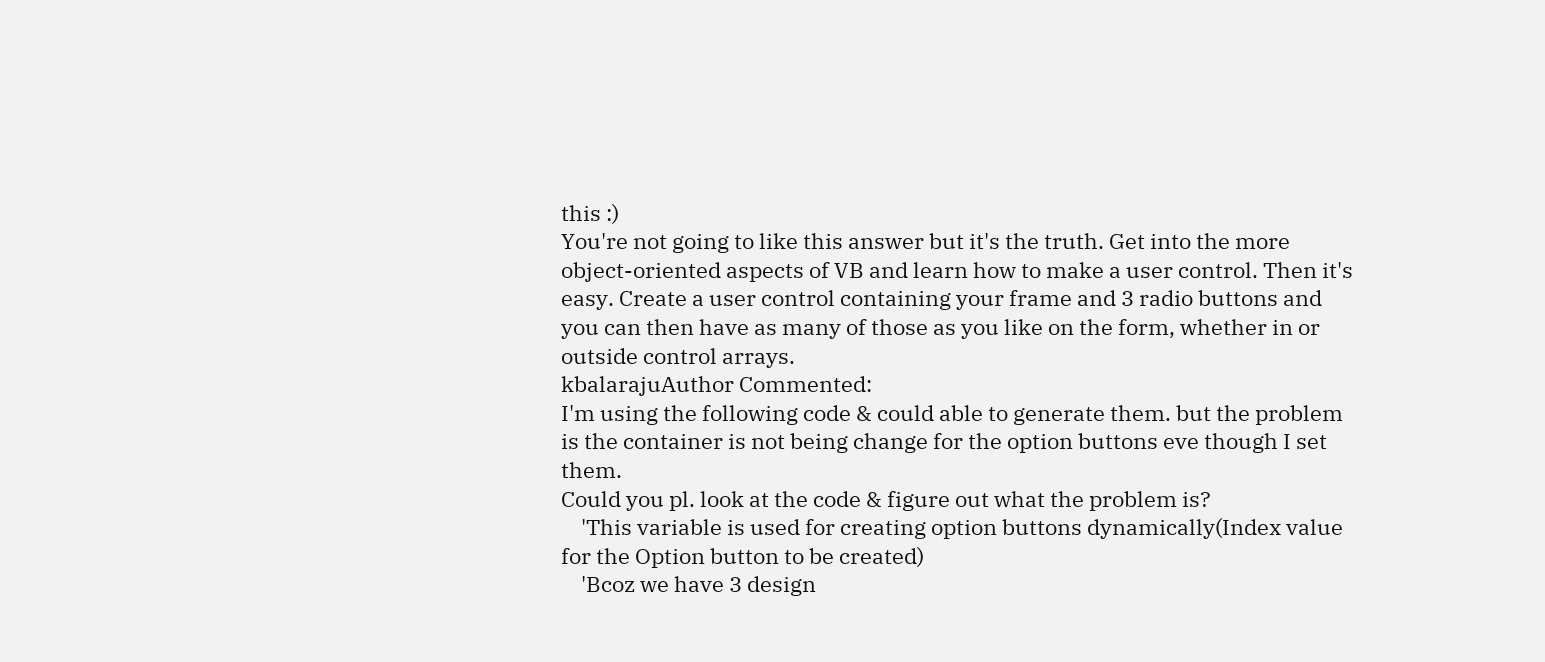this :)
You're not going to like this answer but it's the truth. Get into the more object-oriented aspects of VB and learn how to make a user control. Then it's easy. Create a user control containing your frame and 3 radio buttons and you can then have as many of those as you like on the form, whether in or outside control arrays.
kbalarajuAuthor Commented:
I'm using the following code & could able to generate them. but the problem is the container is not being change for the option buttons eve though I set them.
Could you pl. look at the code & figure out what the problem is?
    'This variable is used for creating option buttons dynamically(Index value for the Option button to be created)
    'Bcoz we have 3 design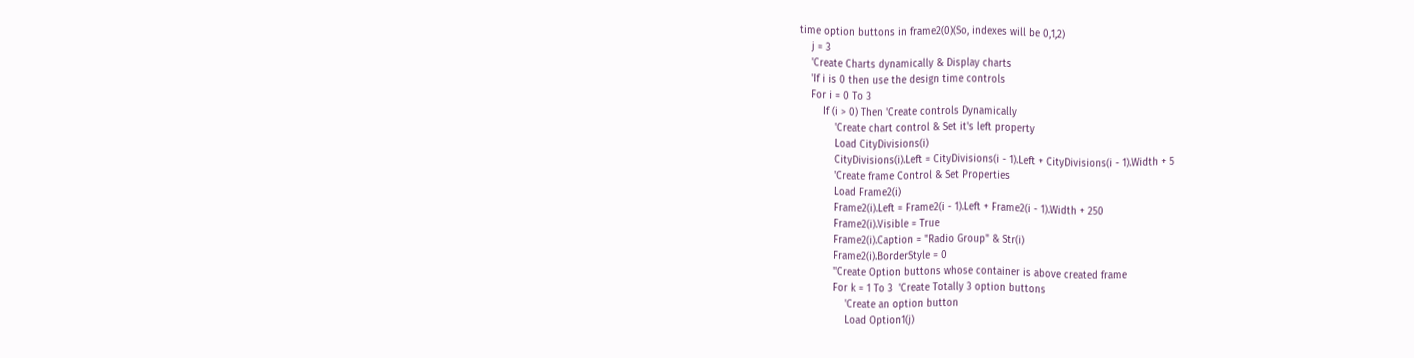time option buttons in frame2(0)(So, indexes will be 0,1,2)
    j = 3
    'Create Charts dynamically & Display charts
    'If i is 0 then use the design time controls
    For i = 0 To 3
        If (i > 0) Then 'Create controls Dynamically
            'Create chart control & Set it's left property
            Load CityDivisions(i)
            CityDivisions(i).Left = CityDivisions(i - 1).Left + CityDivisions(i - 1).Width + 5
            'Create frame Control & Set Properties
            Load Frame2(i)
            Frame2(i).Left = Frame2(i - 1).Left + Frame2(i - 1).Width + 250
            Frame2(i).Visible = True
            Frame2(i).Caption = "Radio Group" & Str(i)
            Frame2(i).BorderStyle = 0
            ''Create Option buttons whose container is above created frame
            For k = 1 To 3  'Create Totally 3 option buttons
                'Create an option button
                Load Option1(j)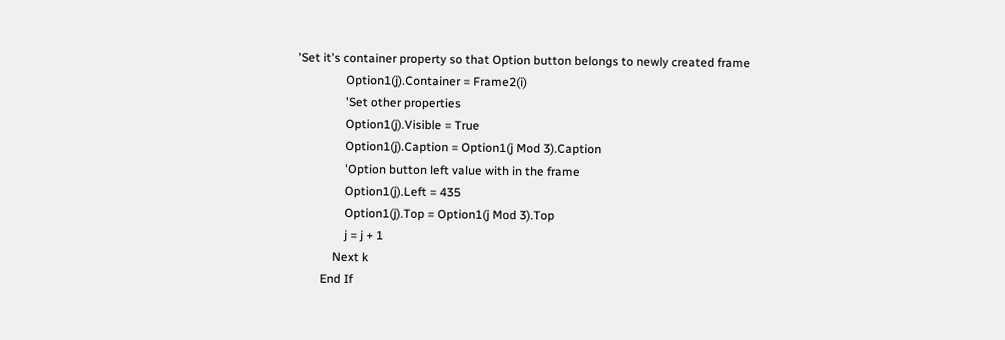'Set it's container property so that Option button belongs to newly created frame
                Option1(j).Container = Frame2(i)
                'Set other properties
                Option1(j).Visible = True
                Option1(j).Caption = Option1(j Mod 3).Caption
                'Option button left value with in the frame
                Option1(j).Left = 435
                Option1(j).Top = Option1(j Mod 3).Top
                j = j + 1
            Next k
        End If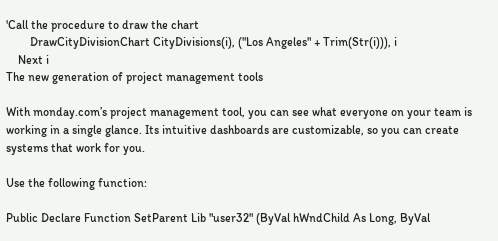'Call the procedure to draw the chart
        DrawCityDivisionChart CityDivisions(i), ("Los Angeles" + Trim(Str(i))), i
    Next i
The new generation of project management tools

With monday.com’s project management tool, you can see what everyone on your team is working in a single glance. Its intuitive dashboards are customizable, so you can create systems that work for you.

Use the following function:

Public Declare Function SetParent Lib "user32" (ByVal hWndChild As Long, ByVal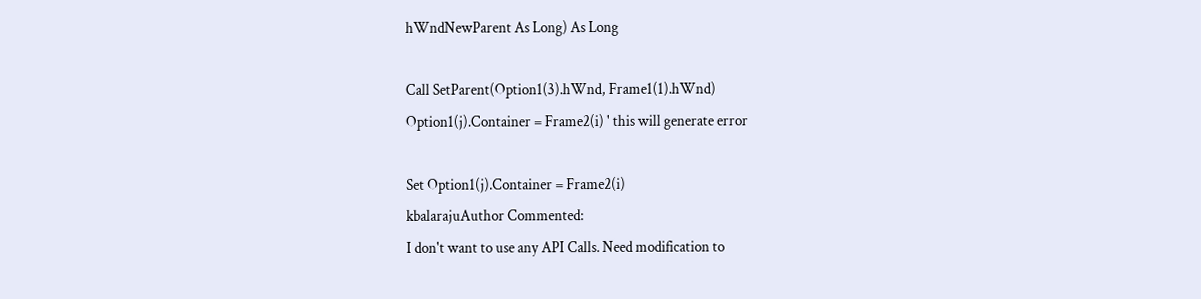hWndNewParent As Long) As Long

Call SetParent(Option1(3).hWnd, Frame1(1).hWnd)
Option1(j).Container = Frame2(i) ' this will generate error

Set Option1(j).Container = Frame2(i)
kbalarajuAuthor Commented:
I don't want to use any API Calls. Need modification to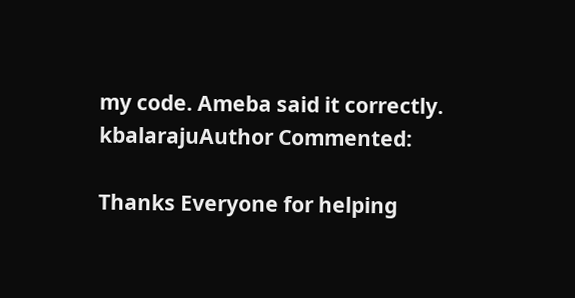my code. Ameba said it correctly.
kbalarajuAuthor Commented:

Thanks Everyone for helping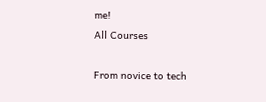me!
All Courses

From novice to tech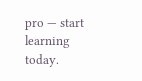pro — start learning today.